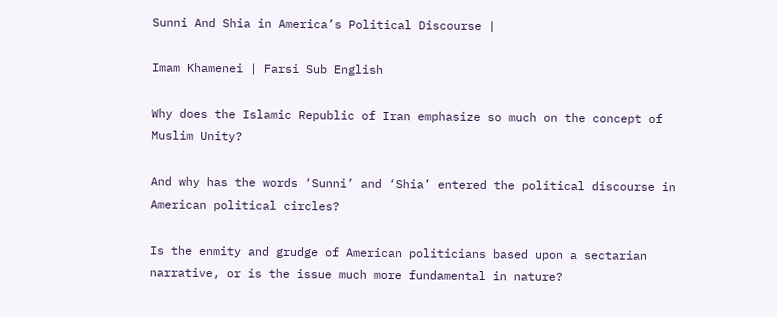Sunni And Shia in America’s Political Discourse |

Imam Khamenei | Farsi Sub English

Why does the Islamic Republic of Iran emphasize so much on the concept of Muslim Unity?

And why has the words ‘Sunni’ and ‘Shia’ entered the political discourse in American political circles?

Is the enmity and grudge of American politicians based upon a sectarian narrative, or is the issue much more fundamental in nature?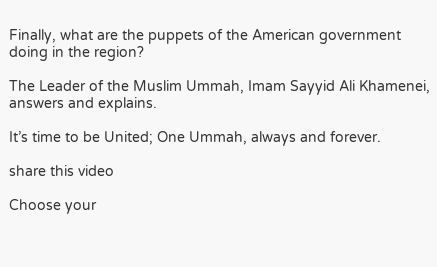Finally, what are the puppets of the American government doing in the region?

The Leader of the Muslim Ummah, Imam Sayyid Ali Khamenei, answers and explains.

It’s time to be United; One Ummah, always and forever.

share this video

Choose your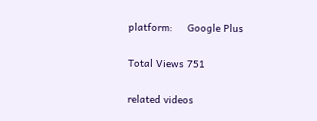platform:     Google Plus

Total Views 751

related videos